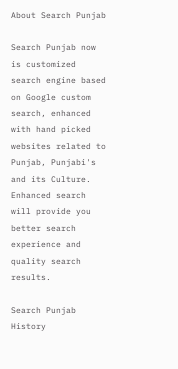About Search Punjab

Search Punjab now is customized search engine based on Google custom search, enhanced with hand picked websites related to Punjab, Punjabi's and its Culture. Enhanced search will provide you better search experience and quality search results.

Search Punjab History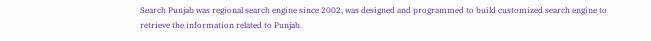Search Punjab was regional search engine since 2002, was designed and programmed to build customized search engine to retrieve the information related to Punjab.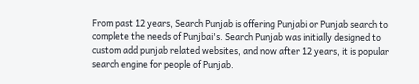From past 12 years, Search Punjab is offering Punjabi or Punjab search to complete the needs of Punjbai's. Search Punjab was initially designed to custom add punjab related websites, and now after 12 years, it is popular search engine for people of Punjab.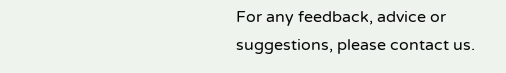For any feedback, advice or suggestions, please contact us.